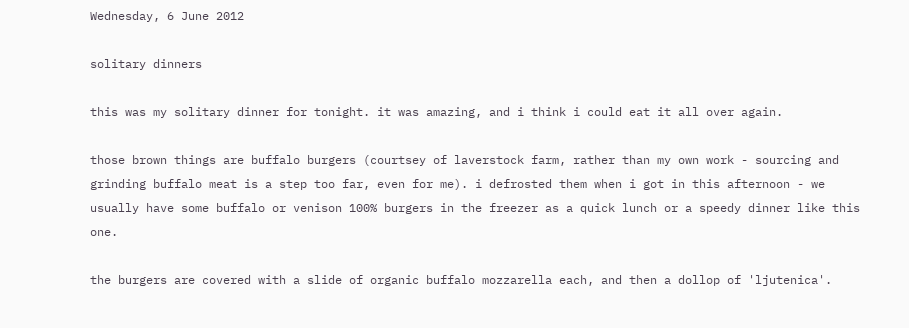Wednesday, 6 June 2012

solitary dinners

this was my solitary dinner for tonight. it was amazing, and i think i could eat it all over again.

those brown things are buffalo burgers (courtsey of laverstock farm, rather than my own work - sourcing and grinding buffalo meat is a step too far, even for me). i defrosted them when i got in this afternoon - we usually have some buffalo or venison 100% burgers in the freezer as a quick lunch or a speedy dinner like this one.

the burgers are covered with a slide of organic buffalo mozzarella each, and then a dollop of 'ljutenica'.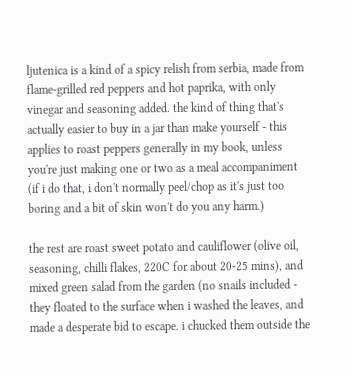ljutenica is a kind of a spicy relish from serbia, made from flame-grilled red peppers and hot paprika, with only vinegar and seasoning added. the kind of thing that's actually easier to buy in a jar than make yourself - this applies to roast peppers generally in my book, unless you're just making one or two as a meal accompaniment (if i do that, i don't normally peel/chop as it's just too boring and a bit of skin won't do you any harm.)

the rest are roast sweet potato and cauliflower (olive oil, seasoning, chilli flakes, 220C for about 20-25 mins), and mixed green salad from the garden (no snails included - they floated to the surface when i washed the leaves, and made a desperate bid to escape. i chucked them outside the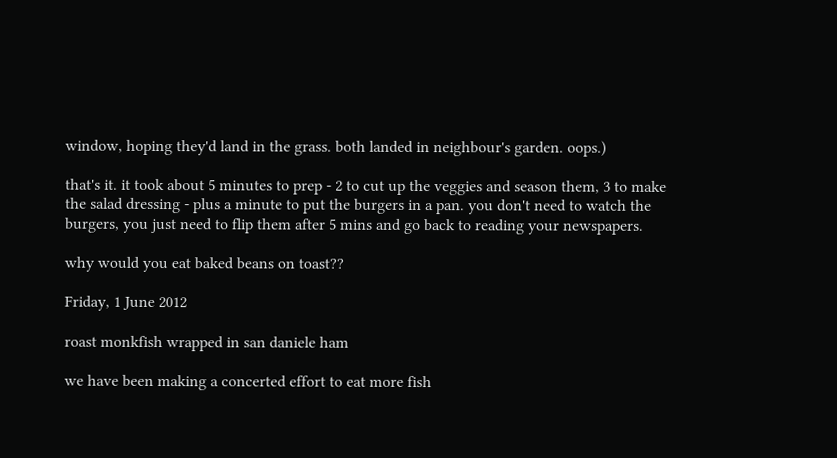window, hoping they'd land in the grass. both landed in neighbour's garden. oops.)

that's it. it took about 5 minutes to prep - 2 to cut up the veggies and season them, 3 to make the salad dressing - plus a minute to put the burgers in a pan. you don't need to watch the burgers, you just need to flip them after 5 mins and go back to reading your newspapers.

why would you eat baked beans on toast??

Friday, 1 June 2012

roast monkfish wrapped in san daniele ham

we have been making a concerted effort to eat more fish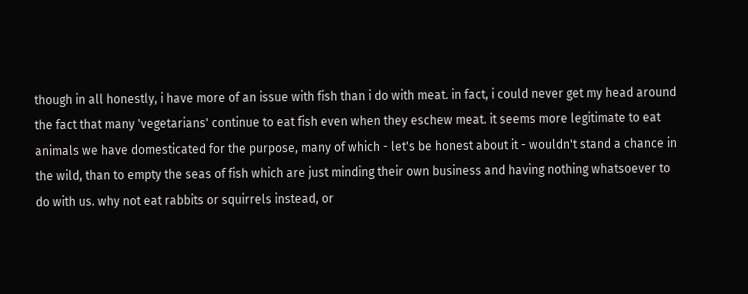though in all honestly, i have more of an issue with fish than i do with meat. in fact, i could never get my head around the fact that many 'vegetarians' continue to eat fish even when they eschew meat. it seems more legitimate to eat animals we have domesticated for the purpose, many of which - let's be honest about it - wouldn't stand a chance in the wild, than to empty the seas of fish which are just minding their own business and having nothing whatsoever to do with us. why not eat rabbits or squirrels instead, or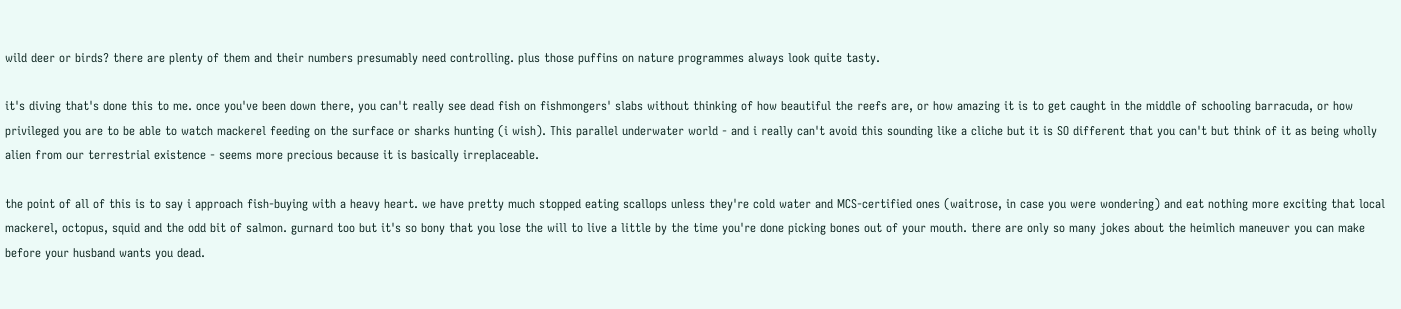wild deer or birds? there are plenty of them and their numbers presumably need controlling. plus those puffins on nature programmes always look quite tasty.

it's diving that's done this to me. once you've been down there, you can't really see dead fish on fishmongers' slabs without thinking of how beautiful the reefs are, or how amazing it is to get caught in the middle of schooling barracuda, or how privileged you are to be able to watch mackerel feeding on the surface or sharks hunting (i wish). This parallel underwater world - and i really can't avoid this sounding like a cliche but it is SO different that you can't but think of it as being wholly alien from our terrestrial existence - seems more precious because it is basically irreplaceable.

the point of all of this is to say i approach fish-buying with a heavy heart. we have pretty much stopped eating scallops unless they're cold water and MCS-certified ones (waitrose, in case you were wondering) and eat nothing more exciting that local mackerel, octopus, squid and the odd bit of salmon. gurnard too but it's so bony that you lose the will to live a little by the time you're done picking bones out of your mouth. there are only so many jokes about the heimlich maneuver you can make before your husband wants you dead.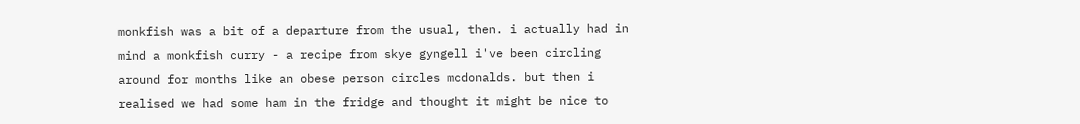monkfish was a bit of a departure from the usual, then. i actually had in mind a monkfish curry - a recipe from skye gyngell i've been circling around for months like an obese person circles mcdonalds. but then i realised we had some ham in the fridge and thought it might be nice to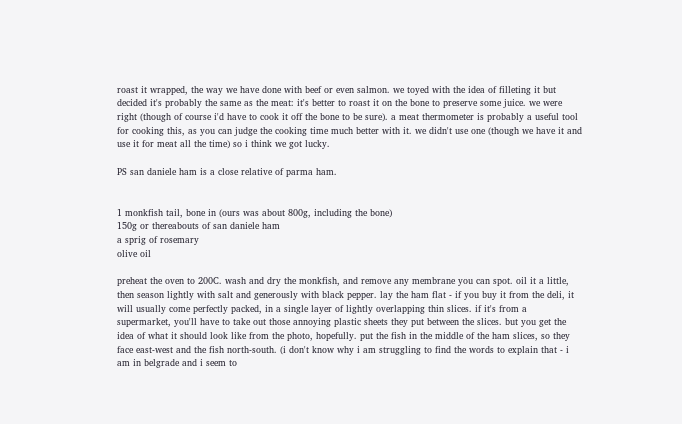roast it wrapped, the way we have done with beef or even salmon. we toyed with the idea of filleting it but decided it's probably the same as the meat: it's better to roast it on the bone to preserve some juice. we were right (though of course i'd have to cook it off the bone to be sure). a meat thermometer is probably a useful tool for cooking this, as you can judge the cooking time much better with it. we didn't use one (though we have it and use it for meat all the time) so i think we got lucky.

PS san daniele ham is a close relative of parma ham.


1 monkfish tail, bone in (ours was about 800g, including the bone)
150g or thereabouts of san daniele ham
a sprig of rosemary
olive oil

preheat the oven to 200C. wash and dry the monkfish, and remove any membrane you can spot. oil it a little, then season lightly with salt and generously with black pepper. lay the ham flat - if you buy it from the deli, it will usually come perfectly packed, in a single layer of lightly overlapping thin slices. if it's from a supermarket, you'll have to take out those annoying plastic sheets they put between the slices. but you get the idea of what it should look like from the photo, hopefully. put the fish in the middle of the ham slices, so they face east-west and the fish north-south. (i don't know why i am struggling to find the words to explain that - i am in belgrade and i seem to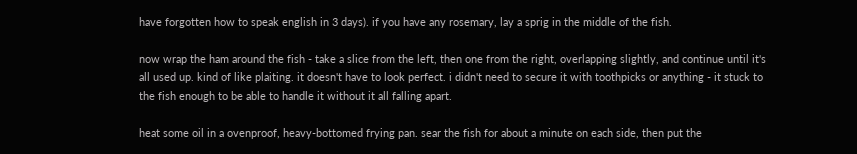have forgotten how to speak english in 3 days). if you have any rosemary, lay a sprig in the middle of the fish.

now wrap the ham around the fish - take a slice from the left, then one from the right, overlapping slightly, and continue until it's all used up. kind of like plaiting. it doesn't have to look perfect. i didn't need to secure it with toothpicks or anything - it stuck to the fish enough to be able to handle it without it all falling apart.

heat some oil in a ovenproof, heavy-bottomed frying pan. sear the fish for about a minute on each side, then put the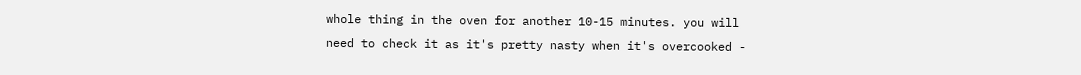whole thing in the oven for another 10-15 minutes. you will need to check it as it's pretty nasty when it's overcooked -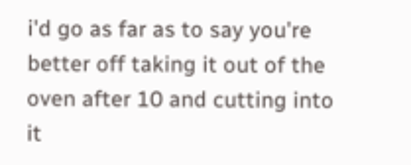i'd go as far as to say you're better off taking it out of the oven after 10 and cutting into it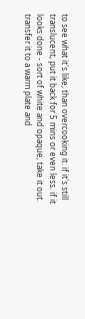to see what it's like, than overcooking it. if it's still translucent, put it back for 5 mins or even less. if it looks done - sort of white and opaque, take it out. transfer it to a warm plate and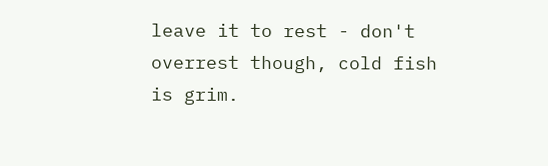leave it to rest - don't overrest though, cold fish is grim.